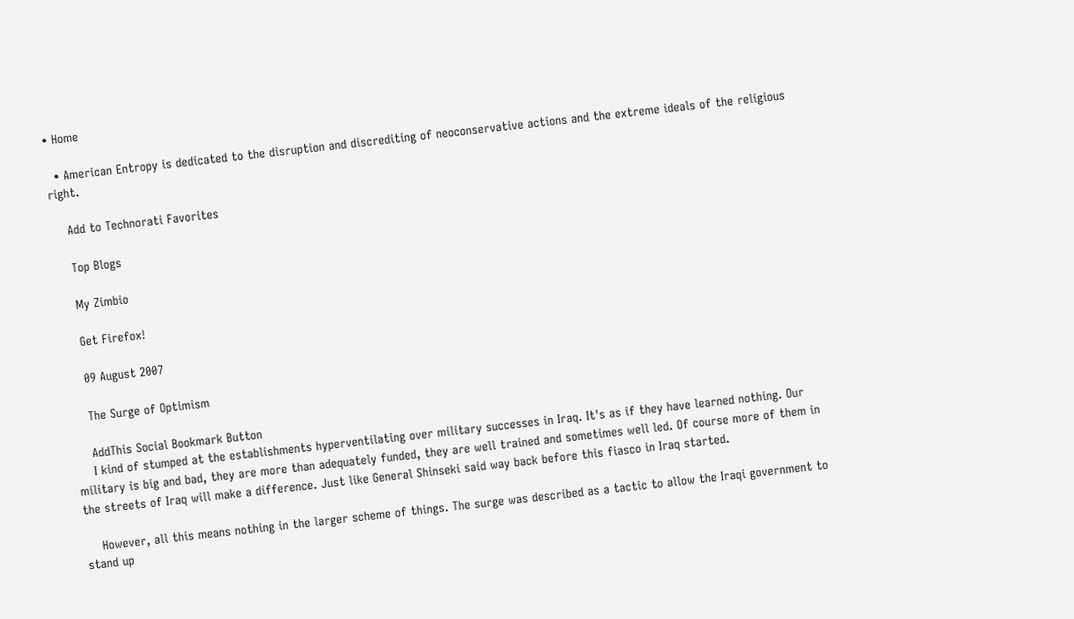• Home

  • American Entropy is dedicated to the disruption and discrediting of neoconservative actions and the extreme ideals of the religious right.

    Add to Technorati Favorites

    Top Blogs

    My Zimbio

    Get Firefox!

    09 August 2007

    The Surge of Optimism

    AddThis Social Bookmark Button
    I kind of stumped at the establishments hyperventilating over military successes in Iraq. It's as if they have learned nothing. Our military is big and bad, they are more than adequately funded, they are well trained and sometimes well led. Of course more of them in the streets of Iraq will make a difference. Just like General Shinseki said way back before this fiasco in Iraq started.

    However, all this means nothing in the larger scheme of things. The surge was described as a tactic to allow the Iraqi government to stand up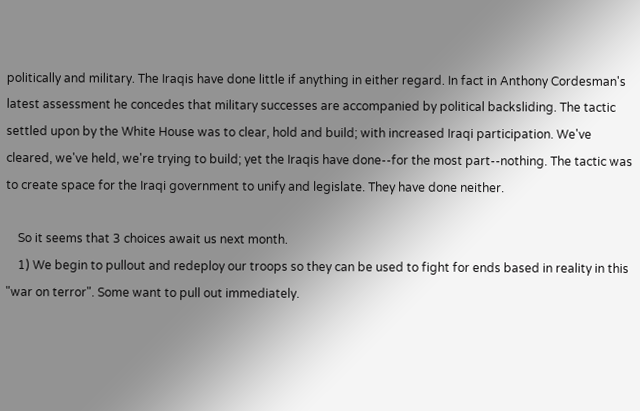politically and military. The Iraqis have done little if anything in either regard. In fact in Anthony Cordesman's latest assessment he concedes that military successes are accompanied by political backsliding. The tactic settled upon by the White House was to clear, hold and build; with increased Iraqi participation. We've cleared, we've held, we're trying to build; yet the Iraqis have done--for the most part--nothing. The tactic was to create space for the Iraqi government to unify and legislate. They have done neither.

    So it seems that 3 choices await us next month.
    1) We begin to pullout and redeploy our troops so they can be used to fight for ends based in reality in this "war on terror". Some want to pull out immediately.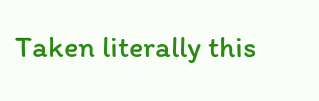Taken literally this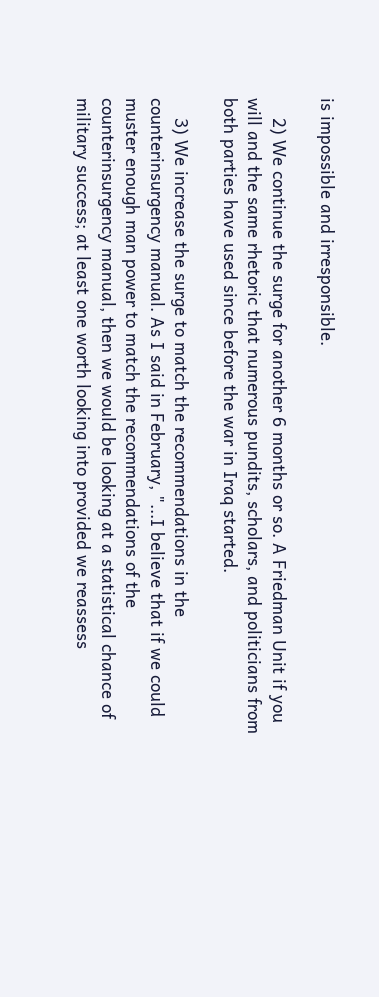is impossible and irresponsible.

    2) We continue the surge for another 6 months or so. A Friedman Unit if you will and the same rhetoric that numerous pundits, scholars, and politicians from both parties have used since before the war in Iraq started.

    3) We increase the surge to match the recommendations in the counterinsurgency manual. As I said in February, "...I believe that if we could muster enough man power to match the recommendations of the counterinsurgency manual, then we would be looking at a statistical chance of military success; at least one worth looking into provided we reassess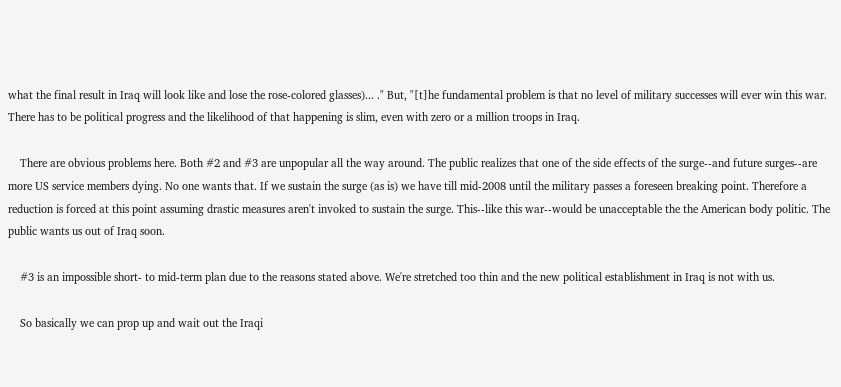what the final result in Iraq will look like and lose the rose-colored glasses)... ." But, "[t]he fundamental problem is that no level of military successes will ever win this war. There has to be political progress and the likelihood of that happening is slim, even with zero or a million troops in Iraq.

    There are obvious problems here. Both #2 and #3 are unpopular all the way around. The public realizes that one of the side effects of the surge--and future surges--are more US service members dying. No one wants that. If we sustain the surge (as is) we have till mid-2008 until the military passes a foreseen breaking point. Therefore a reduction is forced at this point assuming drastic measures aren't invoked to sustain the surge. This--like this war--would be unacceptable the the American body politic. The public wants us out of Iraq soon.

    #3 is an impossible short- to mid-term plan due to the reasons stated above. We're stretched too thin and the new political establishment in Iraq is not with us.

    So basically we can prop up and wait out the Iraqi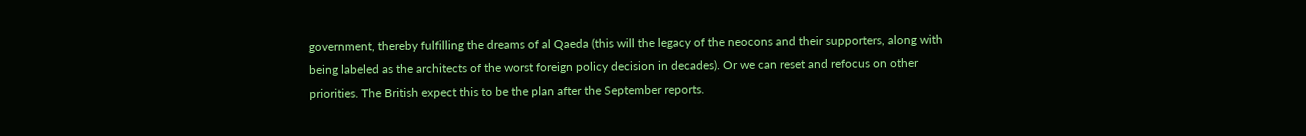government, thereby fulfilling the dreams of al Qaeda (this will the legacy of the neocons and their supporters, along with being labeled as the architects of the worst foreign policy decision in decades). Or we can reset and refocus on other priorities. The British expect this to be the plan after the September reports.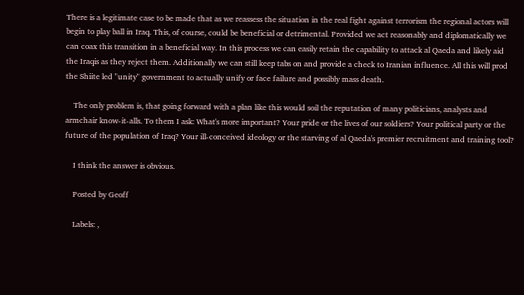There is a legitimate case to be made that as we reassess the situation in the real fight against terrorism the regional actors will begin to play ball in Iraq. This, of course, could be beneficial or detrimental. Provided we act reasonably and diplomatically we can coax this transition in a beneficial way. In this process we can easily retain the capability to attack al Qaeda and likely aid the Iraqis as they reject them. Additionally we can still keep tabs on and provide a check to Iranian influence. All this will prod the Shiite led "unity" government to actually unify or face failure and possibly mass death.

    The only problem is, that going forward with a plan like this would soil the reputation of many politicians, analysts and armchair know-it-alls. To them I ask: What's more important? Your pride or the lives of our soldiers? Your political party or the future of the population of Iraq? Your ill-conceived ideology or the starving of al Qaeda's premier recruitment and training tool?

    I think the answer is obvious.

    Posted by Geoff

    Labels: ,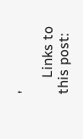,

    Links to this post: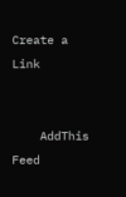Create a Link


    AddThis Feed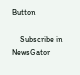Button

    Subscribe in NewsGator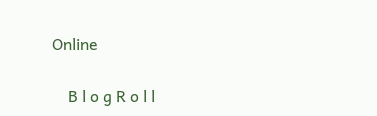Online

    B l o g R o l l